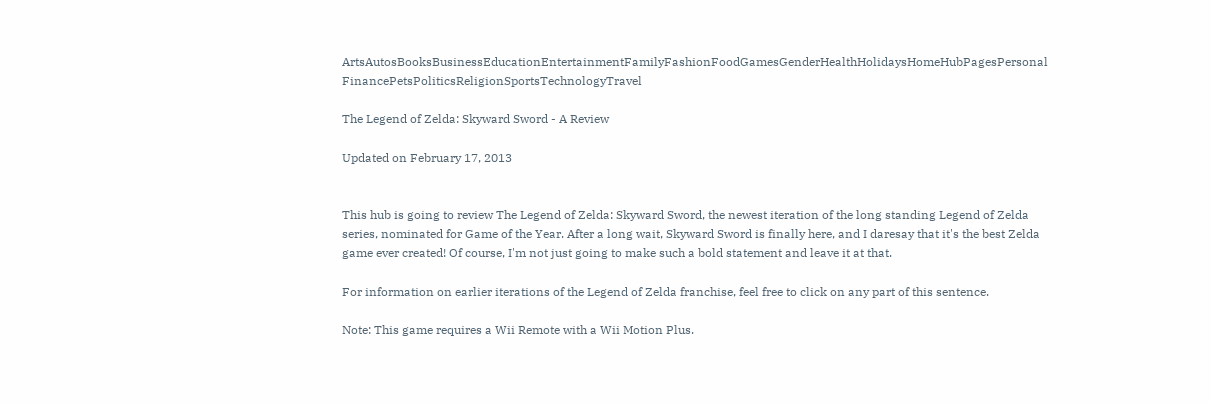ArtsAutosBooksBusinessEducationEntertainmentFamilyFashionFoodGamesGenderHealthHolidaysHomeHubPagesPersonal FinancePetsPoliticsReligionSportsTechnologyTravel

The Legend of Zelda: Skyward Sword - A Review

Updated on February 17, 2013


This hub is going to review The Legend of Zelda: Skyward Sword, the newest iteration of the long standing Legend of Zelda series, nominated for Game of the Year. After a long wait, Skyward Sword is finally here, and I daresay that it's the best Zelda game ever created! Of course, I'm not just going to make such a bold statement and leave it at that.

For information on earlier iterations of the Legend of Zelda franchise, feel free to click on any part of this sentence.

Note: This game requires a Wii Remote with a Wii Motion Plus.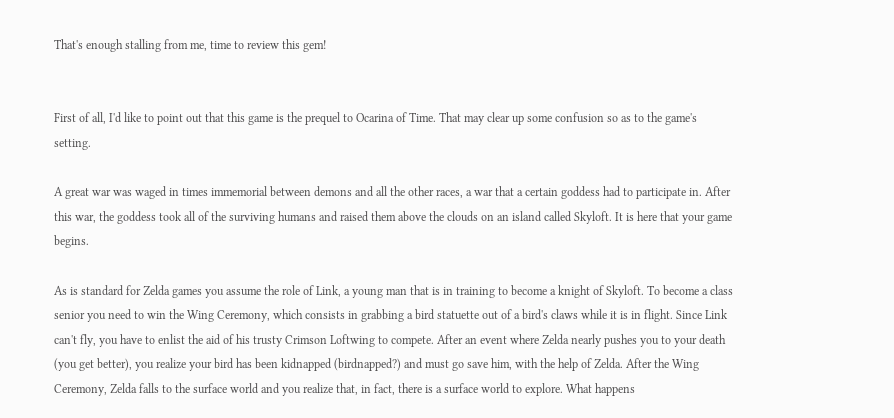That's enough stalling from me, time to review this gem!


First of all, I'd like to point out that this game is the prequel to Ocarina of Time. That may clear up some confusion so as to the game's setting.

A great war was waged in times immemorial between demons and all the other races, a war that a certain goddess had to participate in. After this war, the goddess took all of the surviving humans and raised them above the clouds on an island called Skyloft. It is here that your game begins.

As is standard for Zelda games you assume the role of Link, a young man that is in training to become a knight of Skyloft. To become a class senior you need to win the Wing Ceremony, which consists in grabbing a bird statuette out of a bird's claws while it is in flight. Since Link can't fly, you have to enlist the aid of his trusty Crimson Loftwing to compete. After an event where Zelda nearly pushes you to your death (you get better), you realize your bird has been kidnapped (birdnapped?) and must go save him, with the help of Zelda. After the Wing Ceremony, Zelda falls to the surface world and you realize that, in fact, there is a surface world to explore. What happens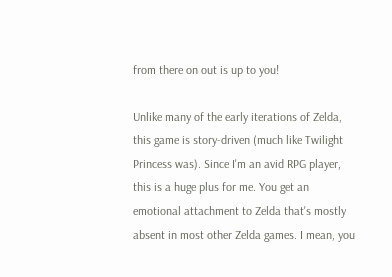from there on out is up to you!

Unlike many of the early iterations of Zelda, this game is story-driven (much like Twilight Princess was). Since I'm an avid RPG player, this is a huge plus for me. You get an emotional attachment to Zelda that's mostly absent in most other Zelda games. I mean, you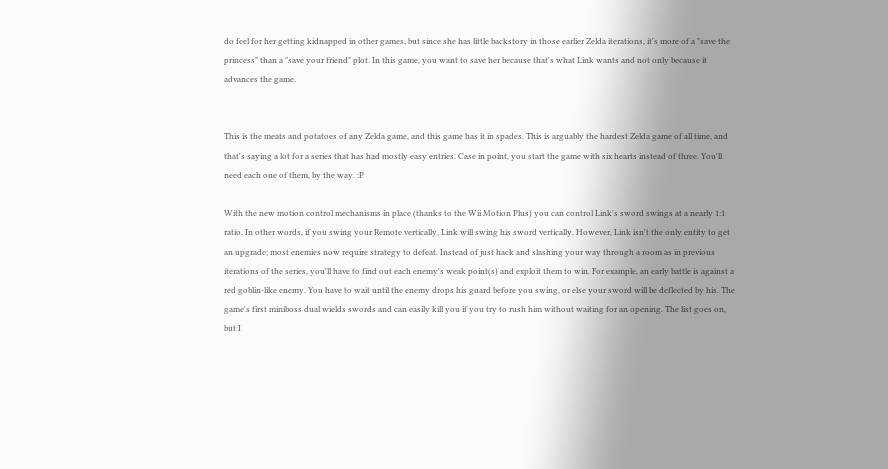do feel for her getting kidnapped in other games, but since she has little backstory in those earlier Zelda iterations, it's more of a "save the princess" than a "save your friend" plot. In this game, you want to save her because that's what Link wants and not only because it advances the game.


This is the meats and potatoes of any Zelda game, and this game has it in spades. This is arguably the hardest Zelda game of all time, and that's saying a lot for a series that has had mostly easy entries. Case in point, you start the game with six hearts instead of three. You'll need each one of them, by the way. :P

With the new motion control mechanisms in place (thanks to the Wii Motion Plus) you can control Link's sword swings at a nearly 1:1 ratio. In other words, if you swing your Remote vertically, Link will swing his sword vertically. However, Link isn't the only entity to get an upgrade; most enemies now require strategy to defeat. Instead of just hack and slashing your way through a room as in previous iterations of the series, you'll have to find out each enemy's weak point(s) and exploit them to win. For example, an early battle is against a red goblin-like enemy. You have to wait until the enemy drops his guard before you swing, or else your sword will be deflected by his. The game's first miniboss dual wields swords and can easily kill you if you try to rush him without waiting for an opening. The list goes on, but I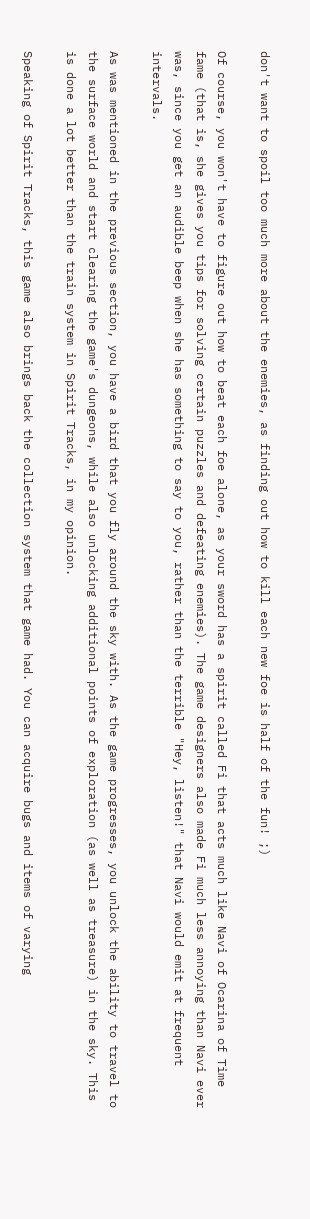don't want to spoil too much more about the enemies, as finding out how to kill each new foe is half of the fun! ;)

Of course, you won't have to figure out how to beat each foe alone, as your sword has a spirit called Fi that acts much like Navi of Ocarina of Time fame (that is, she gives you tips for solving certain puzzles and defeating enemies). The game designers also made Fi much less annoying than Navi ever was, since you get an audible beep when she has something to say to you, rather than the terrible "Hey, listen!" that Navi would emit at frequent intervals.

As was mentioned in the previous section, you have a bird that you fly around the sky with. As the game progresses, you unlock the ability to travel to the surface world and start clearing the game's dungeons, while also unlocking additional points of exploration (as well as treasure) in the sky. This is done a lot better than the train system in Spirit Tracks, in my opinion.

Speaking of Spirit Tracks, this game also brings back the collection system that game had. You can acquire bugs and items of varying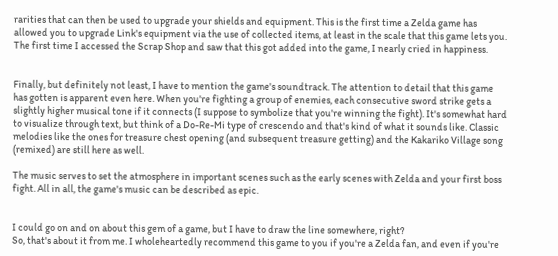rarities that can then be used to upgrade your shields and equipment. This is the first time a Zelda game has allowed you to upgrade Link's equipment via the use of collected items, at least in the scale that this game lets you. The first time I accessed the Scrap Shop and saw that this got added into the game, I nearly cried in happiness.


Finally, but definitely not least, I have to mention the game's soundtrack. The attention to detail that this game has gotten is apparent even here. When you're fighting a group of enemies, each consecutive sword strike gets a slightly higher musical tone if it connects (I suppose to symbolize that you're winning the fight). It's somewhat hard to visualize through text, but think of a Do-Re-Mi type of crescendo and that's kind of what it sounds like. Classic melodies like the ones for treasure chest opening (and subsequent treasure getting) and the Kakariko Village song (remixed) are still here as well.

The music serves to set the atmosphere in important scenes such as the early scenes with Zelda and your first boss fight. All in all, the game's music can be described as epic.


I could go on and on about this gem of a game, but I have to draw the line somewhere, right?
So, that's about it from me. I wholeheartedly recommend this game to you if you're a Zelda fan, and even if you're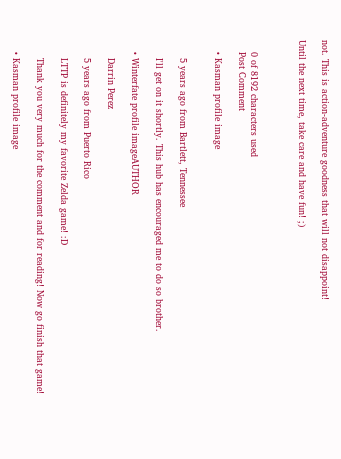not. This is action-adventure goodness that will not disappoint!

Until the next time, take care and have fun! ;)



    0 of 8192 characters used
    Post Comment

    • Kasman profile image


      5 years ago from Bartlett, Tennessee

      I'll get on it shortly. This hub has encouraged me to do so brother.

    • Winterfate profile imageAUTHOR

      Darrin Perez

      5 years ago from Puerto Rico

      LTTP is definitely my favorite Zelda game! :D

      Thank you very much for the comment and for reading! Now go finish that game!

    • Kasman profile image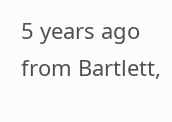5 years ago from Bartlett,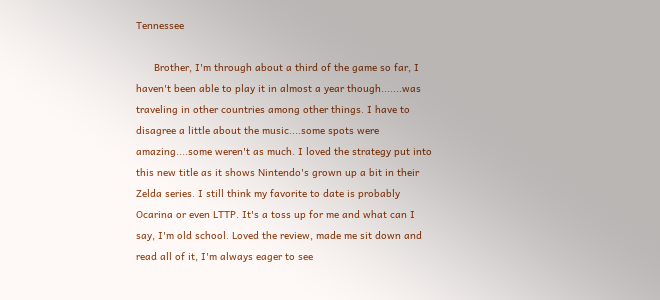Tennessee

      Brother, I'm through about a third of the game so far, I haven't been able to play it in almost a year though.......was traveling in other countries among other things. I have to disagree a little about the music....some spots were amazing....some weren't as much. I loved the strategy put into this new title as it shows Nintendo's grown up a bit in their Zelda series. I still think my favorite to date is probably Ocarina or even LTTP. It's a toss up for me and what can I say, I'm old school. Loved the review, made me sit down and read all of it, I'm always eager to see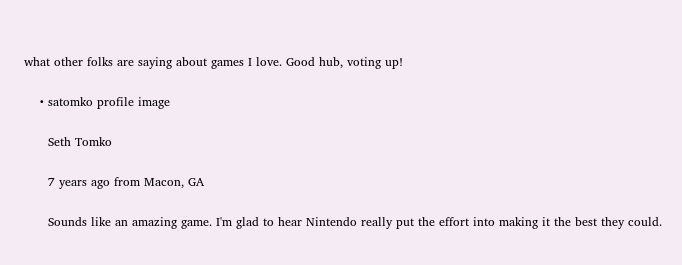what other folks are saying about games I love. Good hub, voting up!

    • satomko profile image

      Seth Tomko

      7 years ago from Macon, GA

      Sounds like an amazing game. I'm glad to hear Nintendo really put the effort into making it the best they could.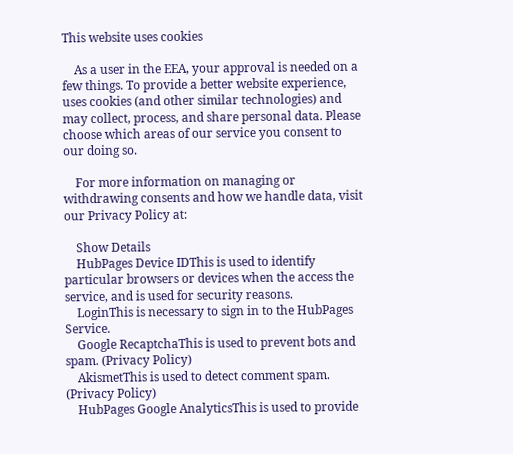This website uses cookies

    As a user in the EEA, your approval is needed on a few things. To provide a better website experience, uses cookies (and other similar technologies) and may collect, process, and share personal data. Please choose which areas of our service you consent to our doing so.

    For more information on managing or withdrawing consents and how we handle data, visit our Privacy Policy at:

    Show Details
    HubPages Device IDThis is used to identify particular browsers or devices when the access the service, and is used for security reasons.
    LoginThis is necessary to sign in to the HubPages Service.
    Google RecaptchaThis is used to prevent bots and spam. (Privacy Policy)
    AkismetThis is used to detect comment spam. (Privacy Policy)
    HubPages Google AnalyticsThis is used to provide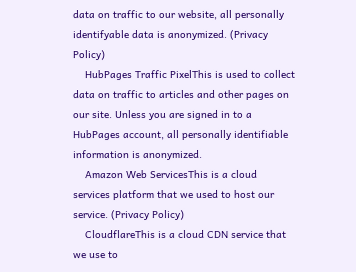data on traffic to our website, all personally identifyable data is anonymized. (Privacy Policy)
    HubPages Traffic PixelThis is used to collect data on traffic to articles and other pages on our site. Unless you are signed in to a HubPages account, all personally identifiable information is anonymized.
    Amazon Web ServicesThis is a cloud services platform that we used to host our service. (Privacy Policy)
    CloudflareThis is a cloud CDN service that we use to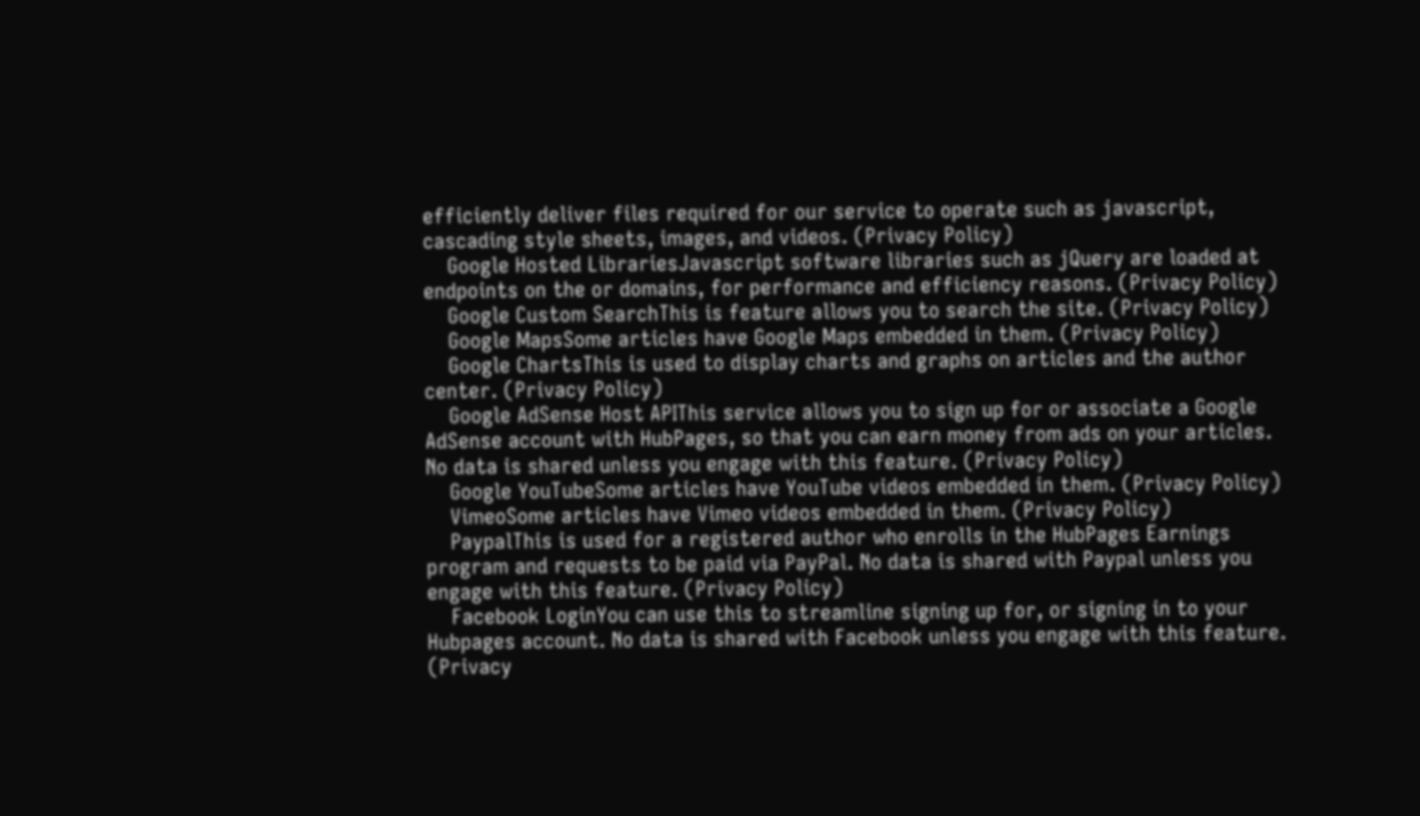efficiently deliver files required for our service to operate such as javascript, cascading style sheets, images, and videos. (Privacy Policy)
    Google Hosted LibrariesJavascript software libraries such as jQuery are loaded at endpoints on the or domains, for performance and efficiency reasons. (Privacy Policy)
    Google Custom SearchThis is feature allows you to search the site. (Privacy Policy)
    Google MapsSome articles have Google Maps embedded in them. (Privacy Policy)
    Google ChartsThis is used to display charts and graphs on articles and the author center. (Privacy Policy)
    Google AdSense Host APIThis service allows you to sign up for or associate a Google AdSense account with HubPages, so that you can earn money from ads on your articles. No data is shared unless you engage with this feature. (Privacy Policy)
    Google YouTubeSome articles have YouTube videos embedded in them. (Privacy Policy)
    VimeoSome articles have Vimeo videos embedded in them. (Privacy Policy)
    PaypalThis is used for a registered author who enrolls in the HubPages Earnings program and requests to be paid via PayPal. No data is shared with Paypal unless you engage with this feature. (Privacy Policy)
    Facebook LoginYou can use this to streamline signing up for, or signing in to your Hubpages account. No data is shared with Facebook unless you engage with this feature. (Privacy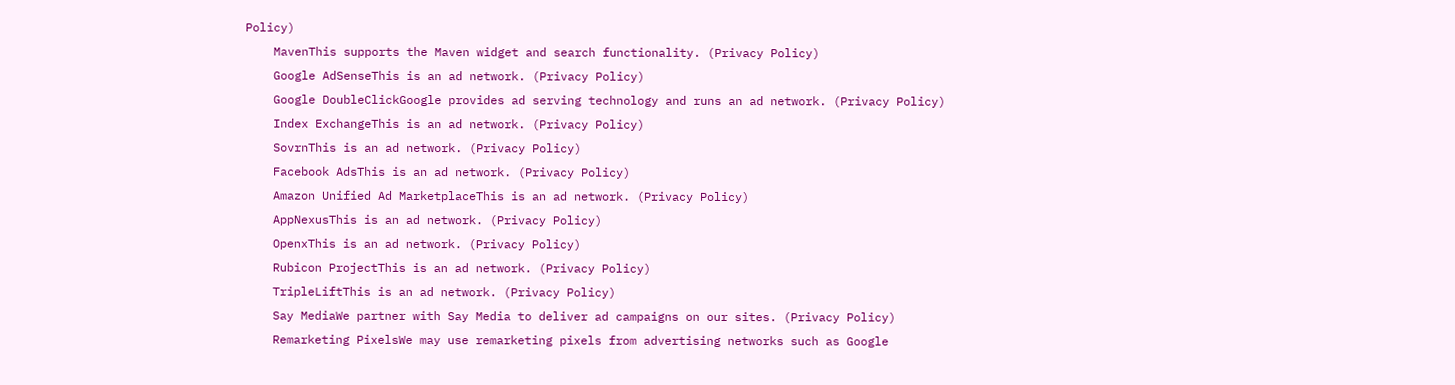Policy)
    MavenThis supports the Maven widget and search functionality. (Privacy Policy)
    Google AdSenseThis is an ad network. (Privacy Policy)
    Google DoubleClickGoogle provides ad serving technology and runs an ad network. (Privacy Policy)
    Index ExchangeThis is an ad network. (Privacy Policy)
    SovrnThis is an ad network. (Privacy Policy)
    Facebook AdsThis is an ad network. (Privacy Policy)
    Amazon Unified Ad MarketplaceThis is an ad network. (Privacy Policy)
    AppNexusThis is an ad network. (Privacy Policy)
    OpenxThis is an ad network. (Privacy Policy)
    Rubicon ProjectThis is an ad network. (Privacy Policy)
    TripleLiftThis is an ad network. (Privacy Policy)
    Say MediaWe partner with Say Media to deliver ad campaigns on our sites. (Privacy Policy)
    Remarketing PixelsWe may use remarketing pixels from advertising networks such as Google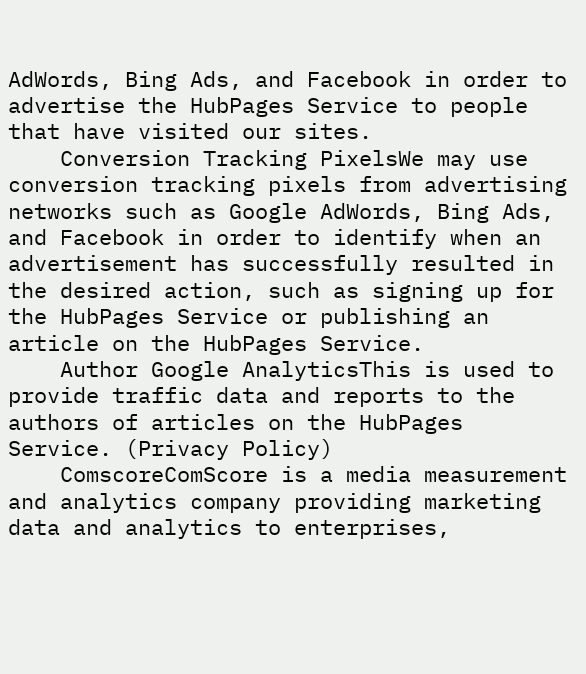AdWords, Bing Ads, and Facebook in order to advertise the HubPages Service to people that have visited our sites.
    Conversion Tracking PixelsWe may use conversion tracking pixels from advertising networks such as Google AdWords, Bing Ads, and Facebook in order to identify when an advertisement has successfully resulted in the desired action, such as signing up for the HubPages Service or publishing an article on the HubPages Service.
    Author Google AnalyticsThis is used to provide traffic data and reports to the authors of articles on the HubPages Service. (Privacy Policy)
    ComscoreComScore is a media measurement and analytics company providing marketing data and analytics to enterprises,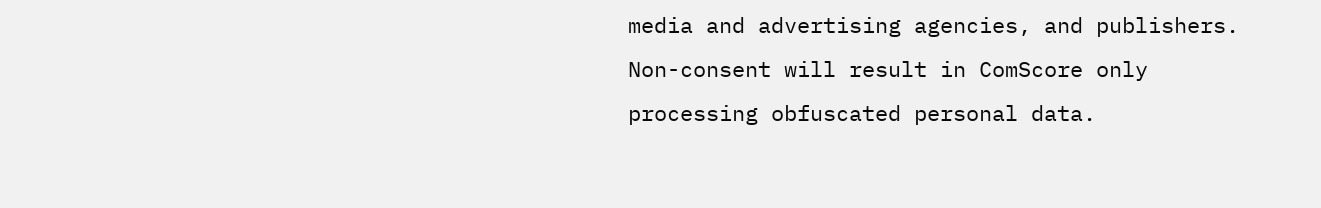media and advertising agencies, and publishers. Non-consent will result in ComScore only processing obfuscated personal data.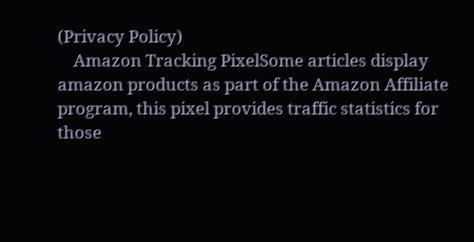(Privacy Policy)
    Amazon Tracking PixelSome articles display amazon products as part of the Amazon Affiliate program, this pixel provides traffic statistics for those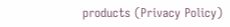products (Privacy Policy)